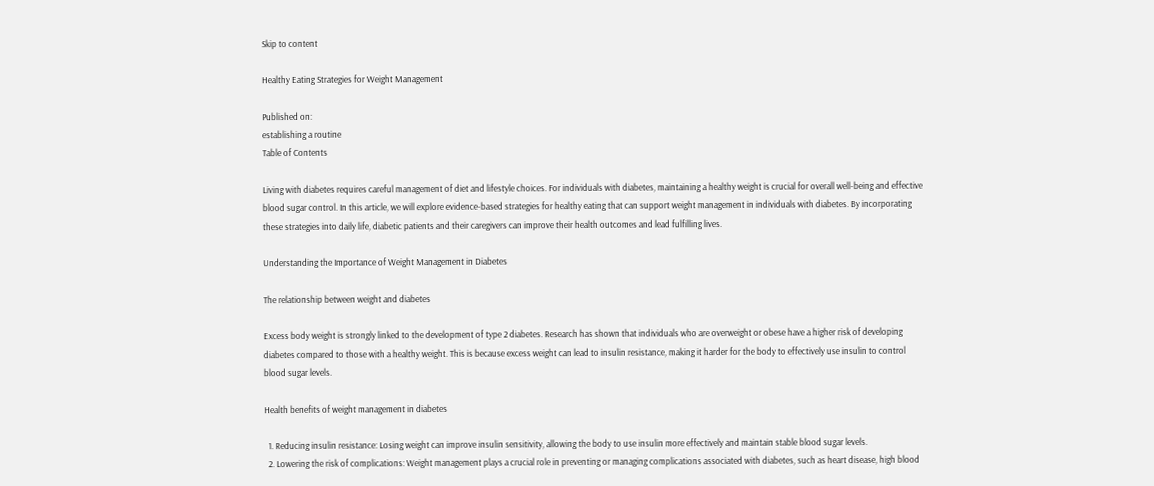Skip to content

Healthy Eating Strategies for Weight Management

Published on:
establishing a routine
Table of Contents

Living with diabetes requires careful management of diet and lifestyle choices. For individuals with diabetes, maintaining a healthy weight is crucial for overall well-being and effective blood sugar control. In this article, we will explore evidence-based strategies for healthy eating that can support weight management in individuals with diabetes. By incorporating these strategies into daily life, diabetic patients and their caregivers can improve their health outcomes and lead fulfilling lives.

Understanding the Importance of Weight Management in Diabetes

The relationship between weight and diabetes

Excess body weight is strongly linked to the development of type 2 diabetes. Research has shown that individuals who are overweight or obese have a higher risk of developing diabetes compared to those with a healthy weight. This is because excess weight can lead to insulin resistance, making it harder for the body to effectively use insulin to control blood sugar levels.

Health benefits of weight management in diabetes

  1. Reducing insulin resistance: Losing weight can improve insulin sensitivity, allowing the body to use insulin more effectively and maintain stable blood sugar levels.
  2. Lowering the risk of complications: Weight management plays a crucial role in preventing or managing complications associated with diabetes, such as heart disease, high blood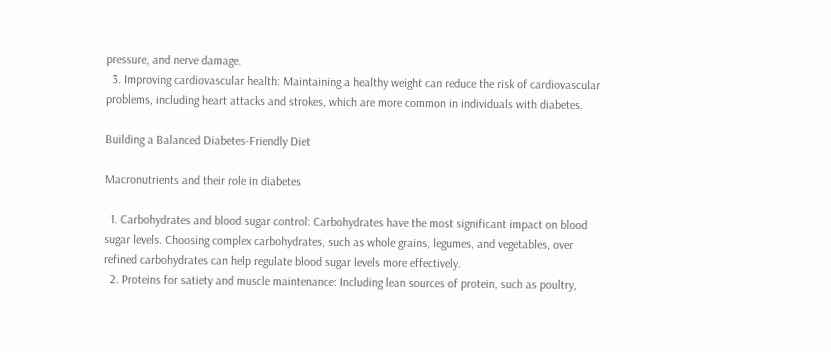pressure, and nerve damage.
  3. Improving cardiovascular health: Maintaining a healthy weight can reduce the risk of cardiovascular problems, including heart attacks and strokes, which are more common in individuals with diabetes.

Building a Balanced Diabetes-Friendly Diet

Macronutrients and their role in diabetes

  1. Carbohydrates and blood sugar control: Carbohydrates have the most significant impact on blood sugar levels. Choosing complex carbohydrates, such as whole grains, legumes, and vegetables, over refined carbohydrates can help regulate blood sugar levels more effectively.
  2. Proteins for satiety and muscle maintenance: Including lean sources of protein, such as poultry,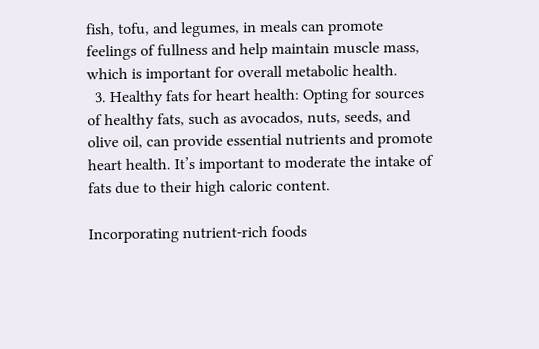fish, tofu, and legumes, in meals can promote feelings of fullness and help maintain muscle mass, which is important for overall metabolic health.
  3. Healthy fats for heart health: Opting for sources of healthy fats, such as avocados, nuts, seeds, and olive oil, can provide essential nutrients and promote heart health. It’s important to moderate the intake of fats due to their high caloric content.

Incorporating nutrient-rich foods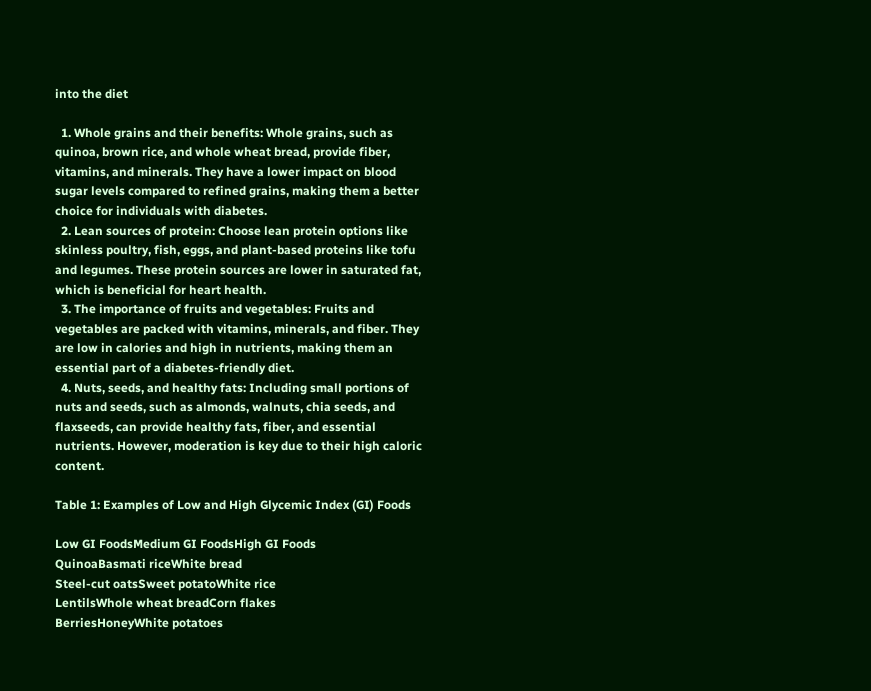into the diet

  1. Whole grains and their benefits: Whole grains, such as quinoa, brown rice, and whole wheat bread, provide fiber, vitamins, and minerals. They have a lower impact on blood sugar levels compared to refined grains, making them a better choice for individuals with diabetes.
  2. Lean sources of protein: Choose lean protein options like skinless poultry, fish, eggs, and plant-based proteins like tofu and legumes. These protein sources are lower in saturated fat, which is beneficial for heart health.
  3. The importance of fruits and vegetables: Fruits and vegetables are packed with vitamins, minerals, and fiber. They are low in calories and high in nutrients, making them an essential part of a diabetes-friendly diet.
  4. Nuts, seeds, and healthy fats: Including small portions of nuts and seeds, such as almonds, walnuts, chia seeds, and flaxseeds, can provide healthy fats, fiber, and essential nutrients. However, moderation is key due to their high caloric content.

Table 1: Examples of Low and High Glycemic Index (GI) Foods

Low GI FoodsMedium GI FoodsHigh GI Foods
QuinoaBasmati riceWhite bread
Steel-cut oatsSweet potatoWhite rice
LentilsWhole wheat breadCorn flakes
BerriesHoneyWhite potatoes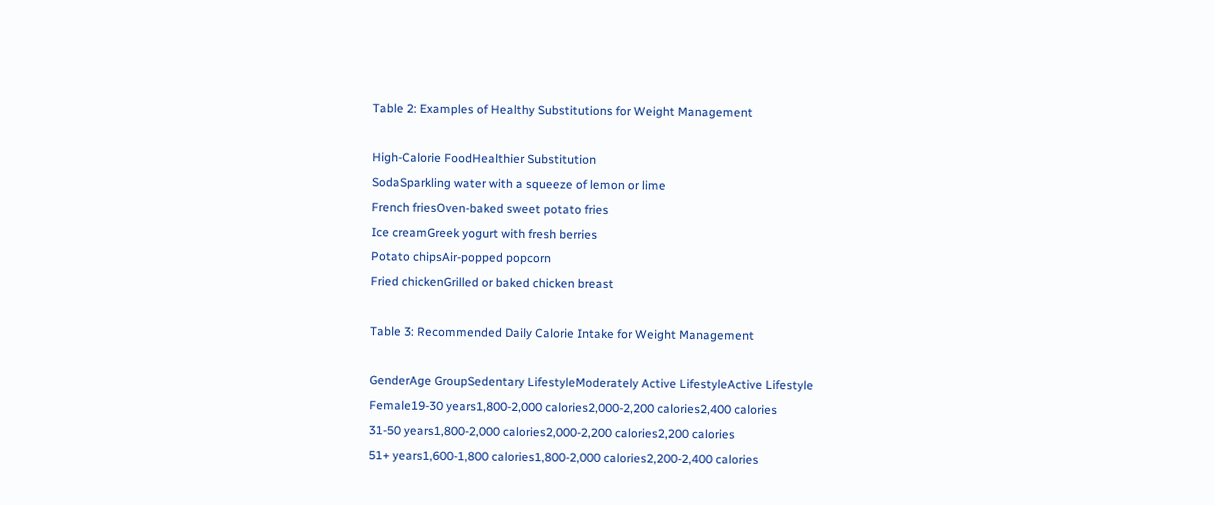Table 2: Examples of Healthy Substitutions for Weight Management

High-Calorie FoodHealthier Substitution
SodaSparkling water with a squeeze of lemon or lime
French friesOven-baked sweet potato fries
Ice creamGreek yogurt with fresh berries
Potato chipsAir-popped popcorn
Fried chickenGrilled or baked chicken breast

Table 3: Recommended Daily Calorie Intake for Weight Management

GenderAge GroupSedentary LifestyleModerately Active LifestyleActive Lifestyle
Female19-30 years1,800-2,000 calories2,000-2,200 calories2,400 calories
31-50 years1,800-2,000 calories2,000-2,200 calories2,200 calories
51+ years1,600-1,800 calories1,800-2,000 calories2,200-2,400 calories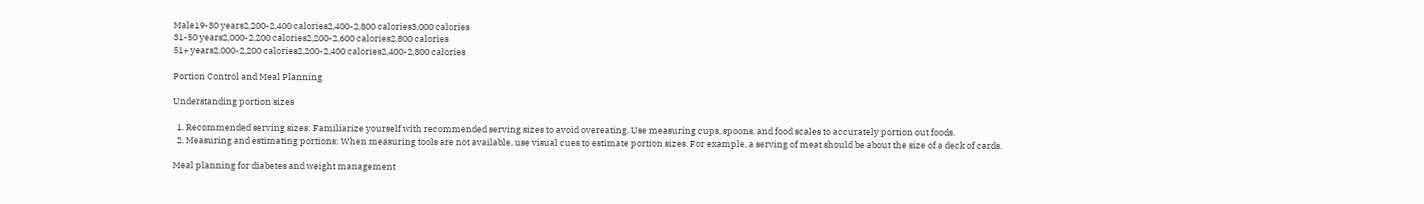Male19-30 years2,200-2,400 calories2,400-2,800 calories3,000 calories
31-50 years2,000-2,200 calories2,200-2,600 calories2,800 calories
51+ years2,000-2,200 calories2,200-2,400 calories2,400-2,800 calories

Portion Control and Meal Planning

Understanding portion sizes

  1. Recommended serving sizes: Familiarize yourself with recommended serving sizes to avoid overeating. Use measuring cups, spoons, and food scales to accurately portion out foods.
  2. Measuring and estimating portions: When measuring tools are not available, use visual cues to estimate portion sizes. For example, a serving of meat should be about the size of a deck of cards.

Meal planning for diabetes and weight management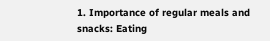1. Importance of regular meals and snacks: Eating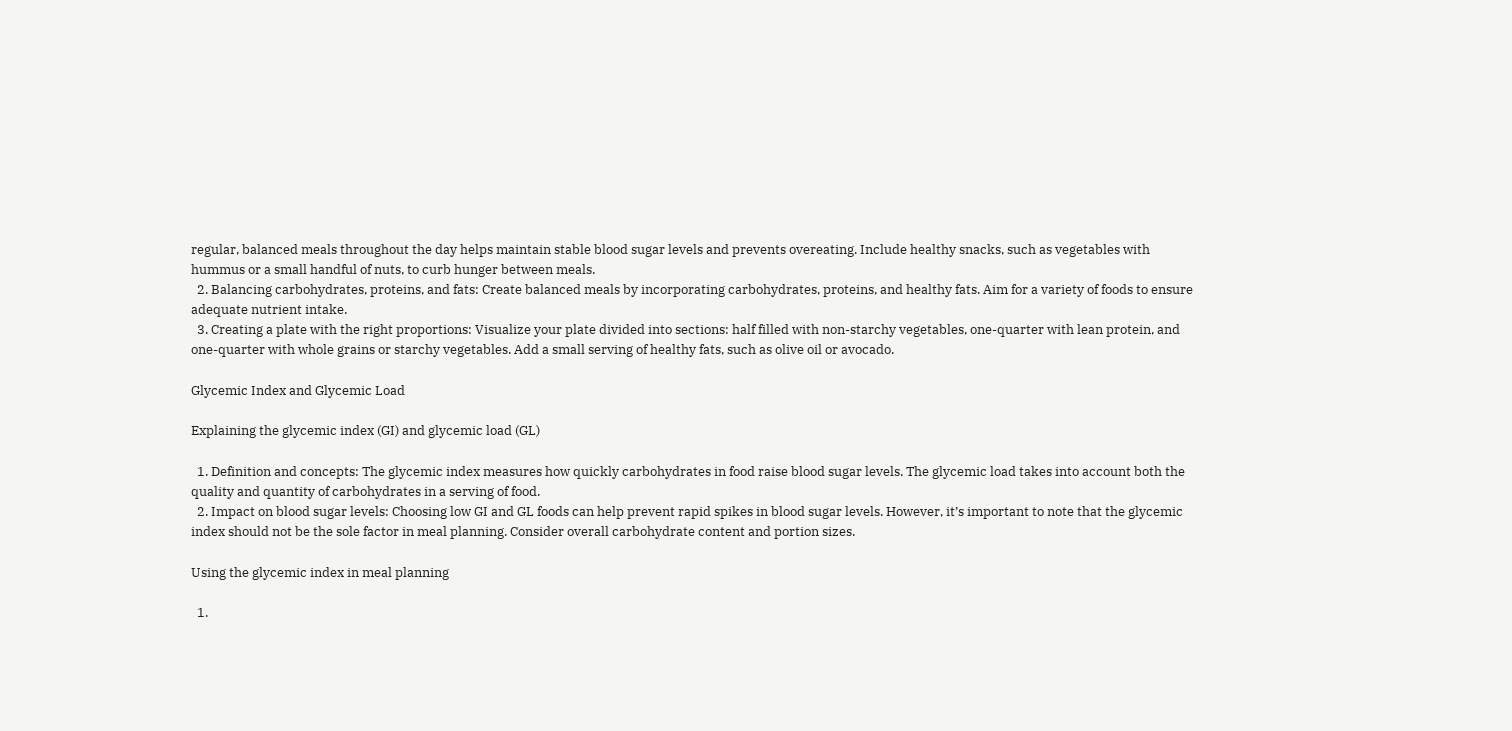regular, balanced meals throughout the day helps maintain stable blood sugar levels and prevents overeating. Include healthy snacks, such as vegetables with hummus or a small handful of nuts, to curb hunger between meals.
  2. Balancing carbohydrates, proteins, and fats: Create balanced meals by incorporating carbohydrates, proteins, and healthy fats. Aim for a variety of foods to ensure adequate nutrient intake.
  3. Creating a plate with the right proportions: Visualize your plate divided into sections: half filled with non-starchy vegetables, one-quarter with lean protein, and one-quarter with whole grains or starchy vegetables. Add a small serving of healthy fats, such as olive oil or avocado.

Glycemic Index and Glycemic Load

Explaining the glycemic index (GI) and glycemic load (GL)

  1. Definition and concepts: The glycemic index measures how quickly carbohydrates in food raise blood sugar levels. The glycemic load takes into account both the quality and quantity of carbohydrates in a serving of food.
  2. Impact on blood sugar levels: Choosing low GI and GL foods can help prevent rapid spikes in blood sugar levels. However, it’s important to note that the glycemic index should not be the sole factor in meal planning. Consider overall carbohydrate content and portion sizes.

Using the glycemic index in meal planning

  1.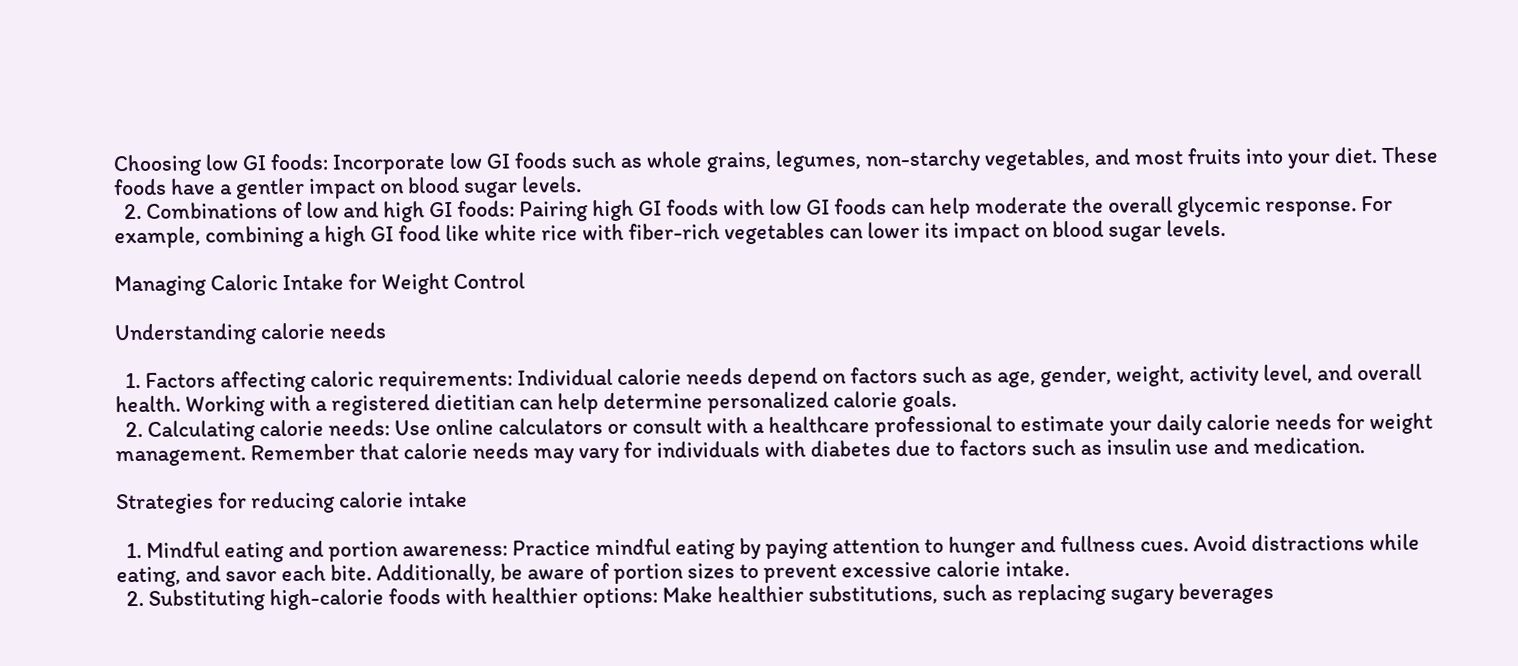Choosing low GI foods: Incorporate low GI foods such as whole grains, legumes, non-starchy vegetables, and most fruits into your diet. These foods have a gentler impact on blood sugar levels.
  2. Combinations of low and high GI foods: Pairing high GI foods with low GI foods can help moderate the overall glycemic response. For example, combining a high GI food like white rice with fiber-rich vegetables can lower its impact on blood sugar levels.

Managing Caloric Intake for Weight Control

Understanding calorie needs

  1. Factors affecting caloric requirements: Individual calorie needs depend on factors such as age, gender, weight, activity level, and overall health. Working with a registered dietitian can help determine personalized calorie goals.
  2. Calculating calorie needs: Use online calculators or consult with a healthcare professional to estimate your daily calorie needs for weight management. Remember that calorie needs may vary for individuals with diabetes due to factors such as insulin use and medication.

Strategies for reducing calorie intake

  1. Mindful eating and portion awareness: Practice mindful eating by paying attention to hunger and fullness cues. Avoid distractions while eating, and savor each bite. Additionally, be aware of portion sizes to prevent excessive calorie intake.
  2. Substituting high-calorie foods with healthier options: Make healthier substitutions, such as replacing sugary beverages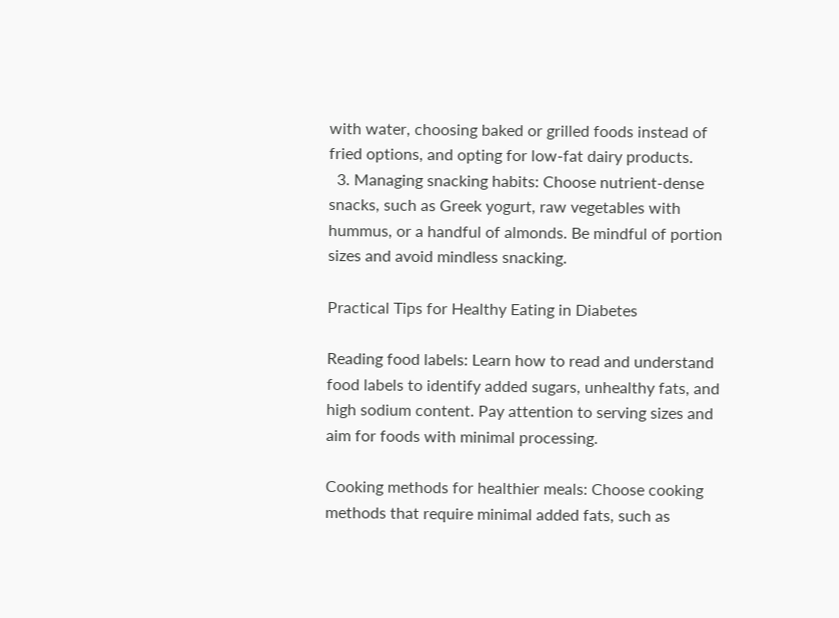with water, choosing baked or grilled foods instead of fried options, and opting for low-fat dairy products.
  3. Managing snacking habits: Choose nutrient-dense snacks, such as Greek yogurt, raw vegetables with hummus, or a handful of almonds. Be mindful of portion sizes and avoid mindless snacking.

Practical Tips for Healthy Eating in Diabetes

Reading food labels: Learn how to read and understand food labels to identify added sugars, unhealthy fats, and high sodium content. Pay attention to serving sizes and aim for foods with minimal processing.

Cooking methods for healthier meals: Choose cooking methods that require minimal added fats, such as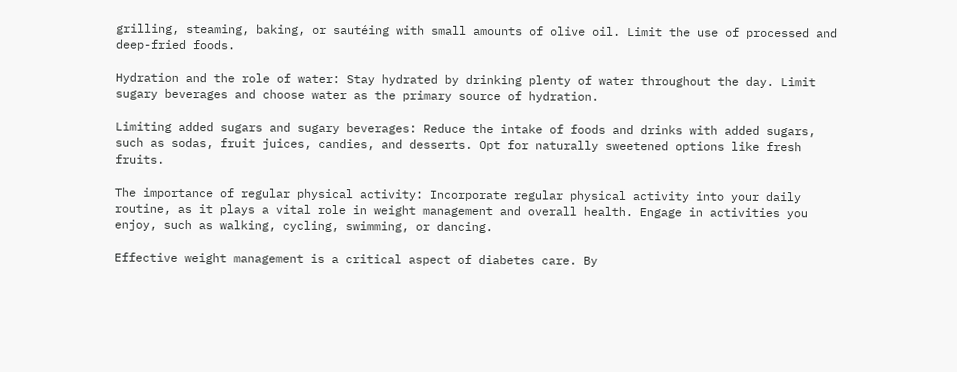grilling, steaming, baking, or sautéing with small amounts of olive oil. Limit the use of processed and deep-fried foods.

Hydration and the role of water: Stay hydrated by drinking plenty of water throughout the day. Limit sugary beverages and choose water as the primary source of hydration.

Limiting added sugars and sugary beverages: Reduce the intake of foods and drinks with added sugars, such as sodas, fruit juices, candies, and desserts. Opt for naturally sweetened options like fresh fruits.

The importance of regular physical activity: Incorporate regular physical activity into your daily routine, as it plays a vital role in weight management and overall health. Engage in activities you enjoy, such as walking, cycling, swimming, or dancing.

Effective weight management is a critical aspect of diabetes care. By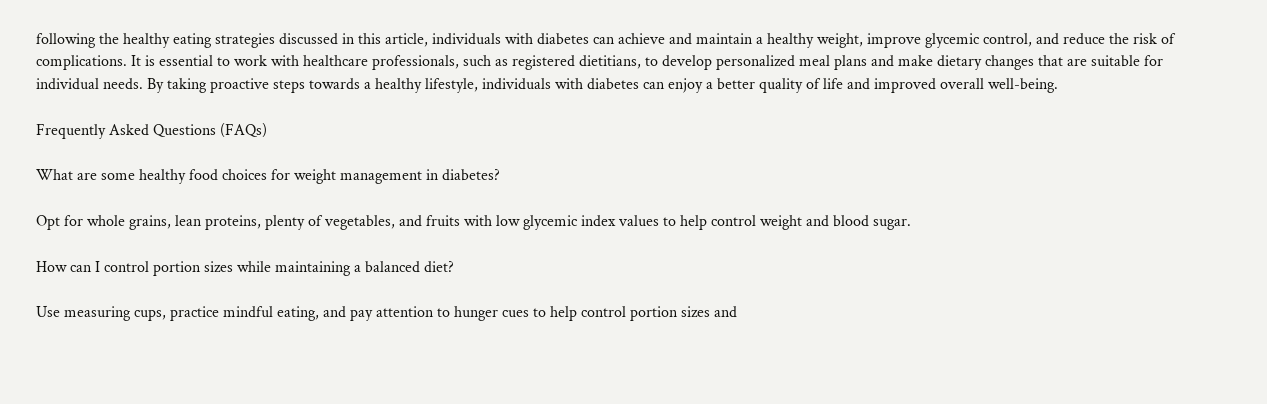following the healthy eating strategies discussed in this article, individuals with diabetes can achieve and maintain a healthy weight, improve glycemic control, and reduce the risk of complications. It is essential to work with healthcare professionals, such as registered dietitians, to develop personalized meal plans and make dietary changes that are suitable for individual needs. By taking proactive steps towards a healthy lifestyle, individuals with diabetes can enjoy a better quality of life and improved overall well-being.

Frequently Asked Questions (FAQs)

What are some healthy food choices for weight management in diabetes?

Opt for whole grains, lean proteins, plenty of vegetables, and fruits with low glycemic index values to help control weight and blood sugar.

How can I control portion sizes while maintaining a balanced diet?

Use measuring cups, practice mindful eating, and pay attention to hunger cues to help control portion sizes and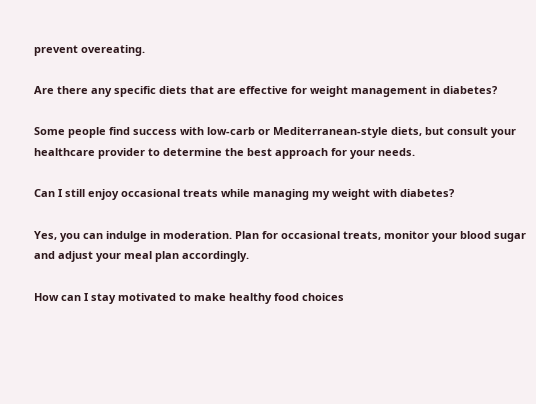prevent overeating.

Are there any specific diets that are effective for weight management in diabetes?

Some people find success with low-carb or Mediterranean-style diets, but consult your healthcare provider to determine the best approach for your needs.

Can I still enjoy occasional treats while managing my weight with diabetes?

Yes, you can indulge in moderation. Plan for occasional treats, monitor your blood sugar and adjust your meal plan accordingly.

How can I stay motivated to make healthy food choices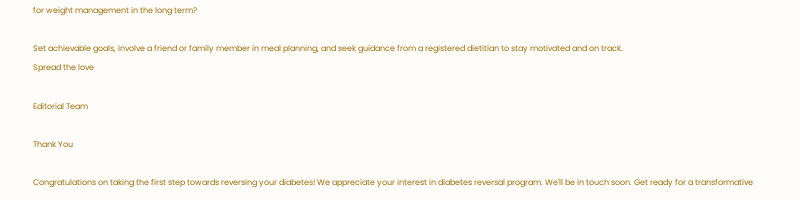for weight management in the long term?

Set achievable goals, involve a friend or family member in meal planning, and seek guidance from a registered dietitian to stay motivated and on track.
Spread the love

Editorial Team

Thank You

Congratulations on taking the first step towards reversing your diabetes! We appreciate your interest in diabetes reversal program. We'll be in touch soon. Get ready for a transformative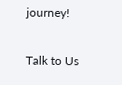journey!

Talk to Us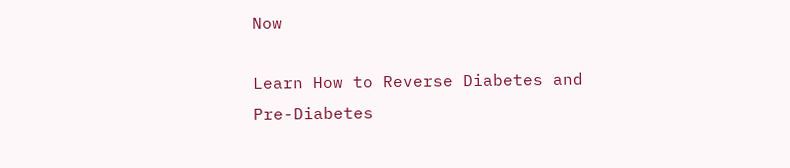Now

Learn How to Reverse Diabetes and Pre-Diabetes